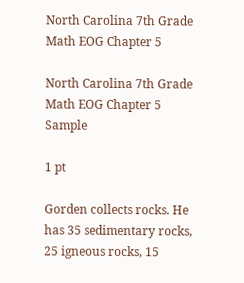North Carolina 7th Grade Math EOG Chapter 5

North Carolina 7th Grade Math EOG Chapter 5 Sample

1 pt

Gorden collects rocks. He has 35 sedimentary rocks, 25 igneous rocks, 15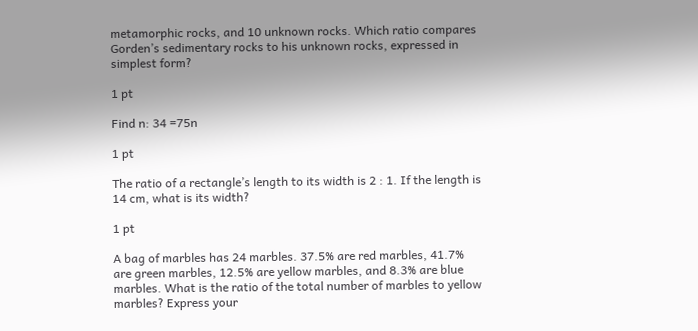metamorphic rocks, and 10 unknown rocks. Which ratio compares Gorden’s sedimentary rocks to his unknown rocks, expressed in simplest form?

1 pt

Find n: 34 =75n

1 pt

The ratio of a rectangle’s length to its width is 2 : 1. If the length is 14 cm, what is its width?

1 pt

A bag of marbles has 24 marbles. 37.5% are red marbles, 41.7% are green marbles, 12.5% are yellow marbles, and 8.3% are blue marbles. What is the ratio of the total number of marbles to yellow marbles? Express your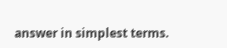answer in simplest terms.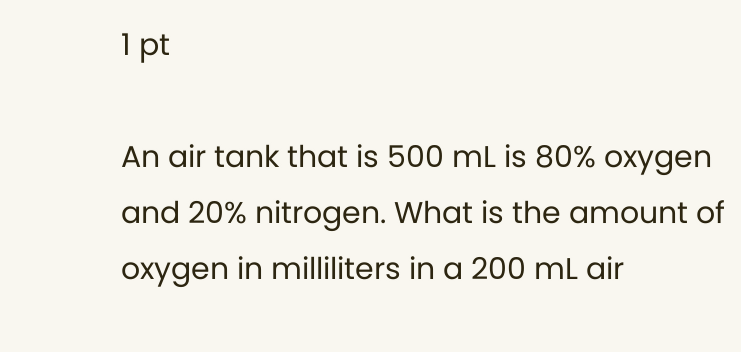1 pt

An air tank that is 500 mL is 80% oxygen and 20% nitrogen. What is the amount of oxygen in milliliters in a 200 mL air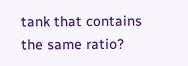tank that contains the same ratio?